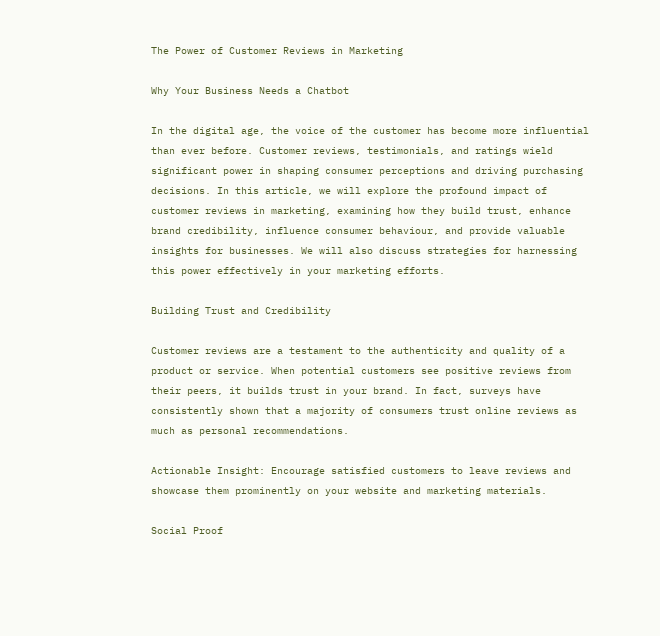The Power of Customer Reviews in Marketing

Why Your Business Needs a Chatbot

In the digital age, the voice of the customer has become more influential than ever before. Customer reviews, testimonials, and ratings wield significant power in shaping consumer perceptions and driving purchasing decisions. In this article, we will explore the profound impact of customer reviews in marketing, examining how they build trust, enhance brand credibility, influence consumer behaviour, and provide valuable insights for businesses. We will also discuss strategies for harnessing this power effectively in your marketing efforts.

Building Trust and Credibility

Customer reviews are a testament to the authenticity and quality of a product or service. When potential customers see positive reviews from their peers, it builds trust in your brand. In fact, surveys have consistently shown that a majority of consumers trust online reviews as much as personal recommendations.

Actionable Insight: Encourage satisfied customers to leave reviews and showcase them prominently on your website and marketing materials.

Social Proof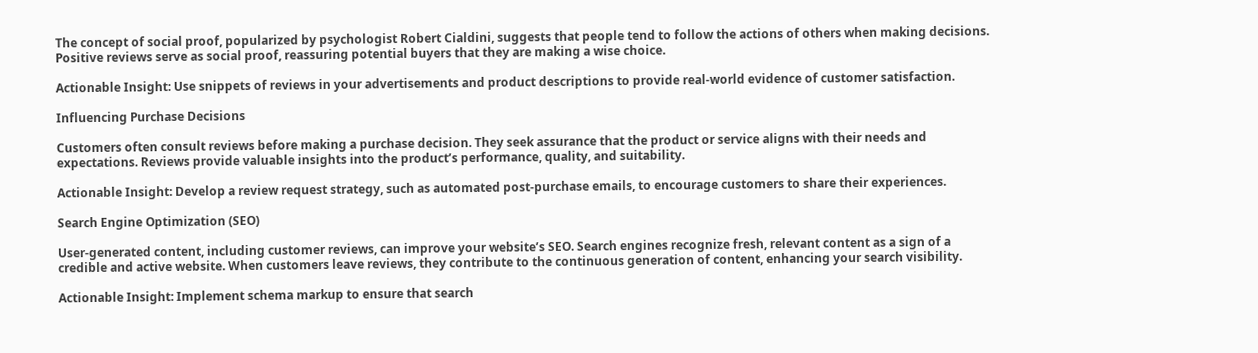The concept of social proof, popularized by psychologist Robert Cialdini, suggests that people tend to follow the actions of others when making decisions. Positive reviews serve as social proof, reassuring potential buyers that they are making a wise choice.

Actionable Insight: Use snippets of reviews in your advertisements and product descriptions to provide real-world evidence of customer satisfaction.

Influencing Purchase Decisions

Customers often consult reviews before making a purchase decision. They seek assurance that the product or service aligns with their needs and expectations. Reviews provide valuable insights into the product’s performance, quality, and suitability.

Actionable Insight: Develop a review request strategy, such as automated post-purchase emails, to encourage customers to share their experiences.

Search Engine Optimization (SEO)

User-generated content, including customer reviews, can improve your website’s SEO. Search engines recognize fresh, relevant content as a sign of a credible and active website. When customers leave reviews, they contribute to the continuous generation of content, enhancing your search visibility.

Actionable Insight: Implement schema markup to ensure that search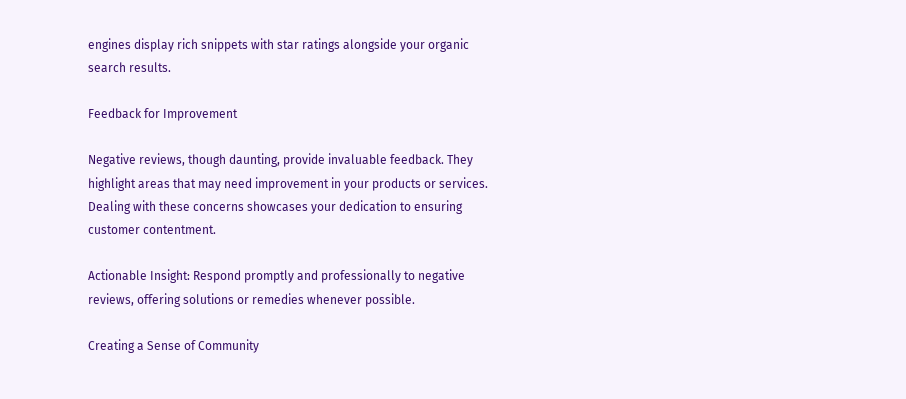engines display rich snippets with star ratings alongside your organic search results.

Feedback for Improvement

Negative reviews, though daunting, provide invaluable feedback. They highlight areas that may need improvement in your products or services. Dealing with these concerns showcases your dedication to ensuring customer contentment.

Actionable Insight: Respond promptly and professionally to negative reviews, offering solutions or remedies whenever possible.

Creating a Sense of Community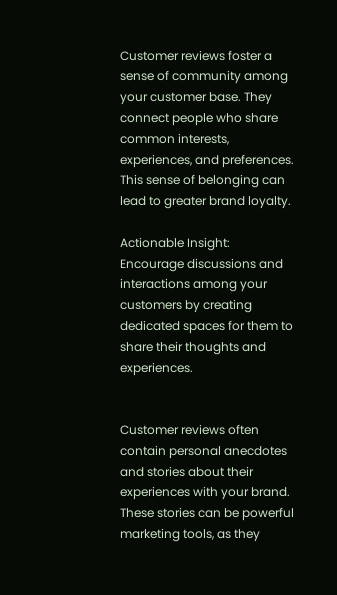Customer reviews foster a sense of community among your customer base. They connect people who share common interests, experiences, and preferences. This sense of belonging can lead to greater brand loyalty.

Actionable Insight: Encourage discussions and interactions among your customers by creating dedicated spaces for them to share their thoughts and experiences.


Customer reviews often contain personal anecdotes and stories about their experiences with your brand. These stories can be powerful marketing tools, as they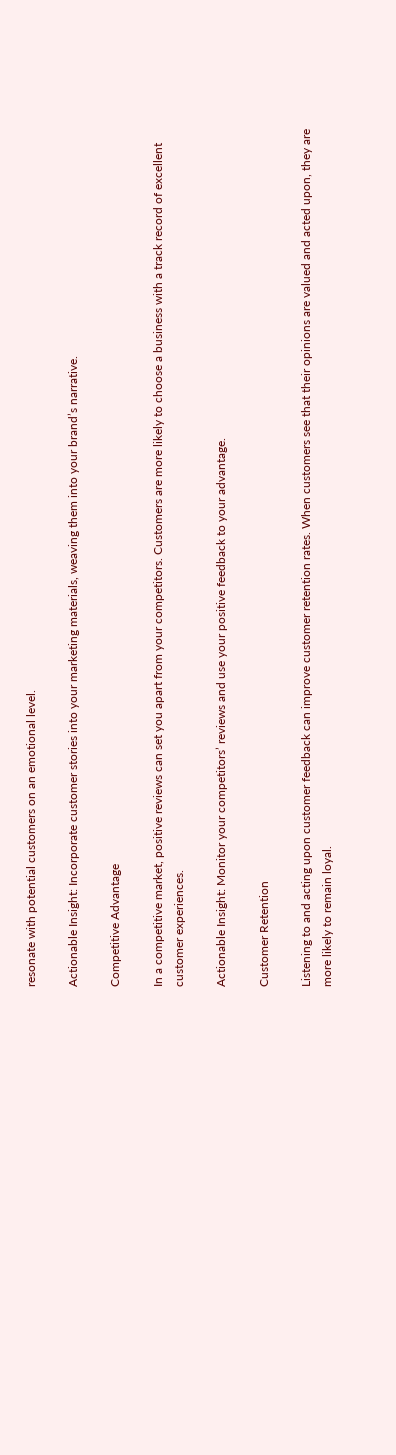resonate with potential customers on an emotional level.

Actionable Insight: Incorporate customer stories into your marketing materials, weaving them into your brand’s narrative.

Competitive Advantage

In a competitive market, positive reviews can set you apart from your competitors. Customers are more likely to choose a business with a track record of excellent customer experiences.

Actionable Insight: Monitor your competitors’ reviews and use your positive feedback to your advantage.

Customer Retention

Listening to and acting upon customer feedback can improve customer retention rates. When customers see that their opinions are valued and acted upon, they are more likely to remain loyal.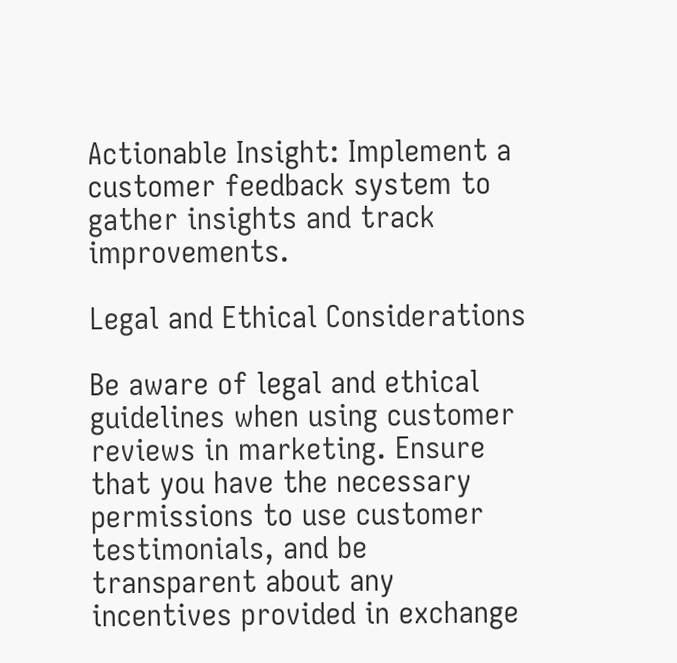Actionable Insight: Implement a customer feedback system to gather insights and track improvements.

Legal and Ethical Considerations

Be aware of legal and ethical guidelines when using customer reviews in marketing. Ensure that you have the necessary permissions to use customer testimonials, and be transparent about any incentives provided in exchange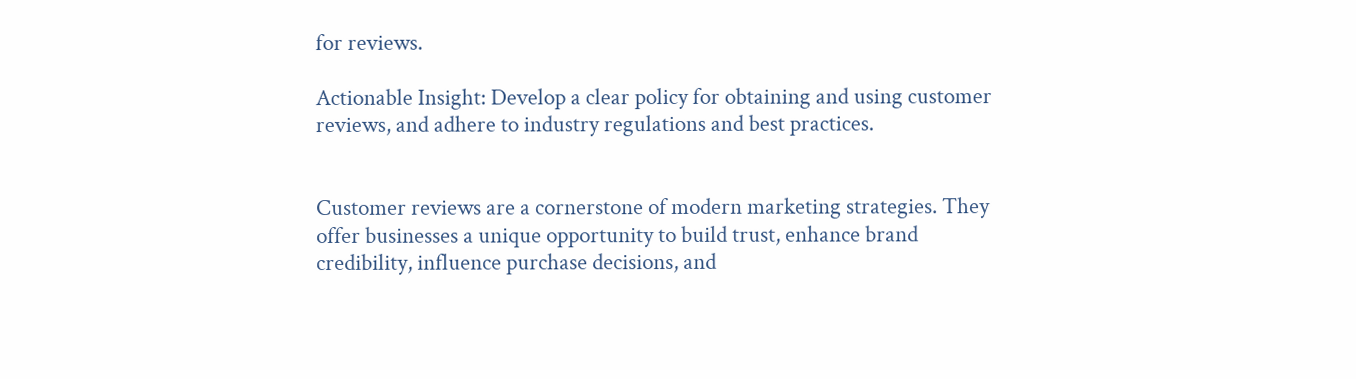for reviews.

Actionable Insight: Develop a clear policy for obtaining and using customer reviews, and adhere to industry regulations and best practices.


Customer reviews are a cornerstone of modern marketing strategies. They offer businesses a unique opportunity to build trust, enhance brand credibility, influence purchase decisions, and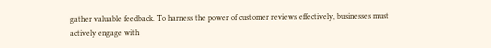gather valuable feedback. To harness the power of customer reviews effectively, businesses must actively engage with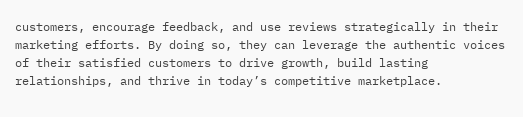customers, encourage feedback, and use reviews strategically in their marketing efforts. By doing so, they can leverage the authentic voices of their satisfied customers to drive growth, build lasting relationships, and thrive in today’s competitive marketplace.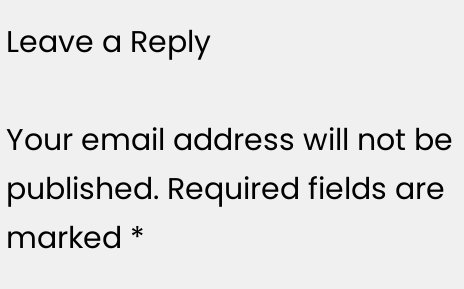Leave a Reply

Your email address will not be published. Required fields are marked *